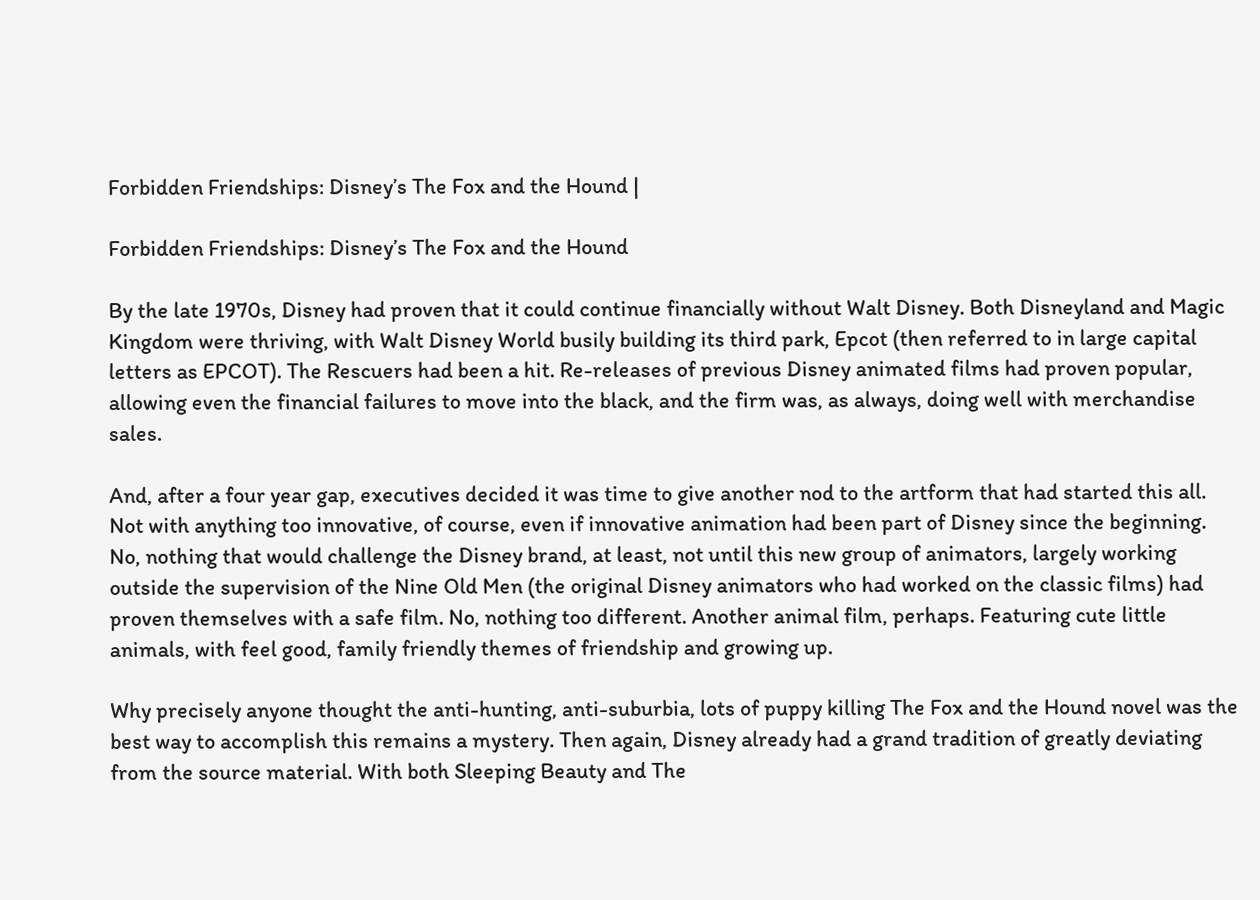Forbidden Friendships: Disney’s The Fox and the Hound |

Forbidden Friendships: Disney’s The Fox and the Hound

By the late 1970s, Disney had proven that it could continue financially without Walt Disney. Both Disneyland and Magic Kingdom were thriving, with Walt Disney World busily building its third park, Epcot (then referred to in large capital letters as EPCOT). The Rescuers had been a hit. Re-releases of previous Disney animated films had proven popular, allowing even the financial failures to move into the black, and the firm was, as always, doing well with merchandise sales.

And, after a four year gap, executives decided it was time to give another nod to the artform that had started this all. Not with anything too innovative, of course, even if innovative animation had been part of Disney since the beginning. No, nothing that would challenge the Disney brand, at least, not until this new group of animators, largely working outside the supervision of the Nine Old Men (the original Disney animators who had worked on the classic films) had proven themselves with a safe film. No, nothing too different. Another animal film, perhaps. Featuring cute little animals, with feel good, family friendly themes of friendship and growing up.

Why precisely anyone thought the anti-hunting, anti-suburbia, lots of puppy killing The Fox and the Hound novel was the best way to accomplish this remains a mystery. Then again, Disney already had a grand tradition of greatly deviating from the source material. With both Sleeping Beauty and The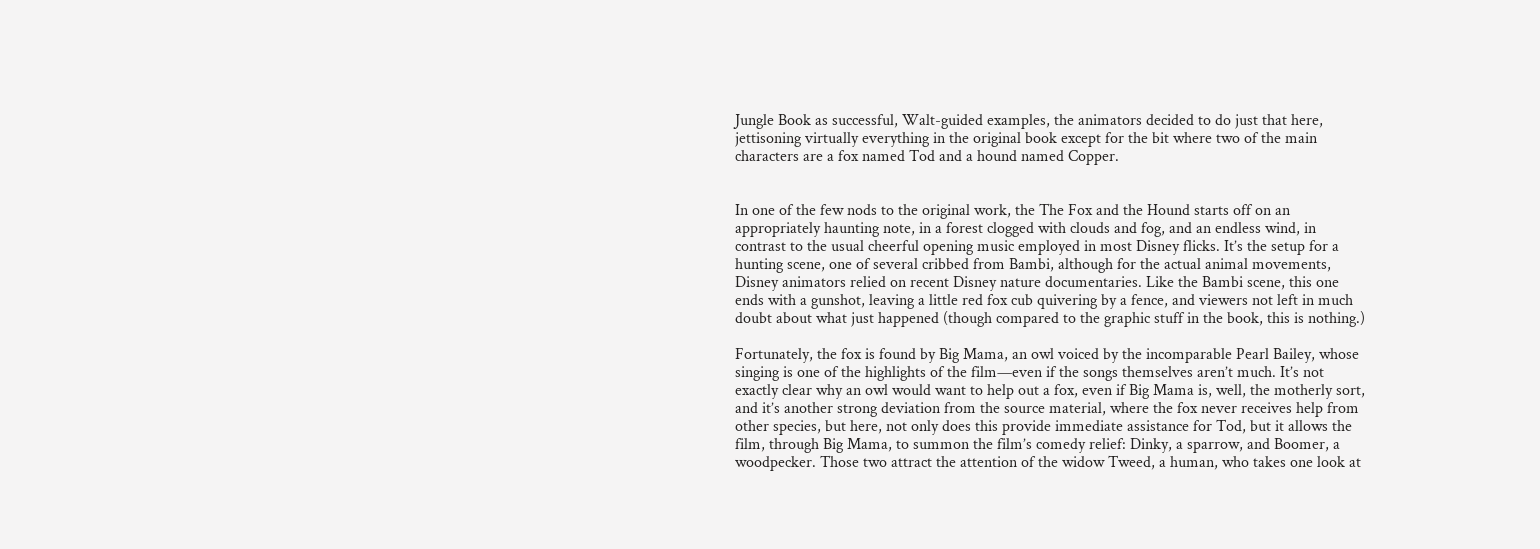Jungle Book as successful, Walt-guided examples, the animators decided to do just that here, jettisoning virtually everything in the original book except for the bit where two of the main characters are a fox named Tod and a hound named Copper.


In one of the few nods to the original work, the The Fox and the Hound starts off on an appropriately haunting note, in a forest clogged with clouds and fog, and an endless wind, in contrast to the usual cheerful opening music employed in most Disney flicks. It’s the setup for a hunting scene, one of several cribbed from Bambi, although for the actual animal movements, Disney animators relied on recent Disney nature documentaries. Like the Bambi scene, this one ends with a gunshot, leaving a little red fox cub quivering by a fence, and viewers not left in much doubt about what just happened (though compared to the graphic stuff in the book, this is nothing.)

Fortunately, the fox is found by Big Mama, an owl voiced by the incomparable Pearl Bailey, whose singing is one of the highlights of the film—even if the songs themselves aren’t much. It’s not exactly clear why an owl would want to help out a fox, even if Big Mama is, well, the motherly sort, and it’s another strong deviation from the source material, where the fox never receives help from other species, but here, not only does this provide immediate assistance for Tod, but it allows the film, through Big Mama, to summon the film’s comedy relief: Dinky, a sparrow, and Boomer, a woodpecker. Those two attract the attention of the widow Tweed, a human, who takes one look at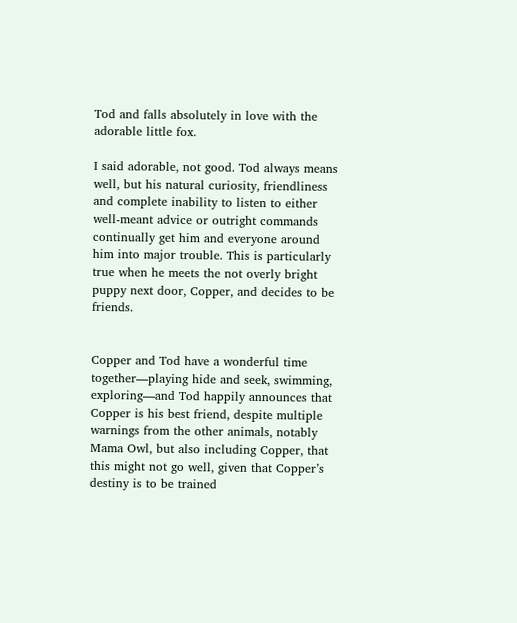Tod and falls absolutely in love with the adorable little fox.

I said adorable, not good. Tod always means well, but his natural curiosity, friendliness and complete inability to listen to either well-meant advice or outright commands continually get him and everyone around him into major trouble. This is particularly true when he meets the not overly bright puppy next door, Copper, and decides to be friends.


Copper and Tod have a wonderful time together—playing hide and seek, swimming, exploring—and Tod happily announces that Copper is his best friend, despite multiple warnings from the other animals, notably Mama Owl, but also including Copper, that this might not go well, given that Copper’s destiny is to be trained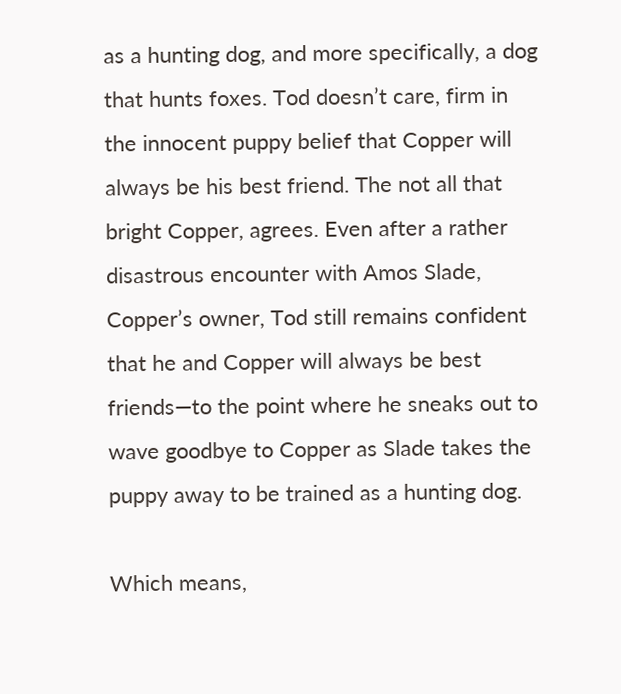as a hunting dog, and more specifically, a dog that hunts foxes. Tod doesn’t care, firm in the innocent puppy belief that Copper will always be his best friend. The not all that bright Copper, agrees. Even after a rather disastrous encounter with Amos Slade, Copper’s owner, Tod still remains confident that he and Copper will always be best friends—to the point where he sneaks out to wave goodbye to Copper as Slade takes the puppy away to be trained as a hunting dog.

Which means,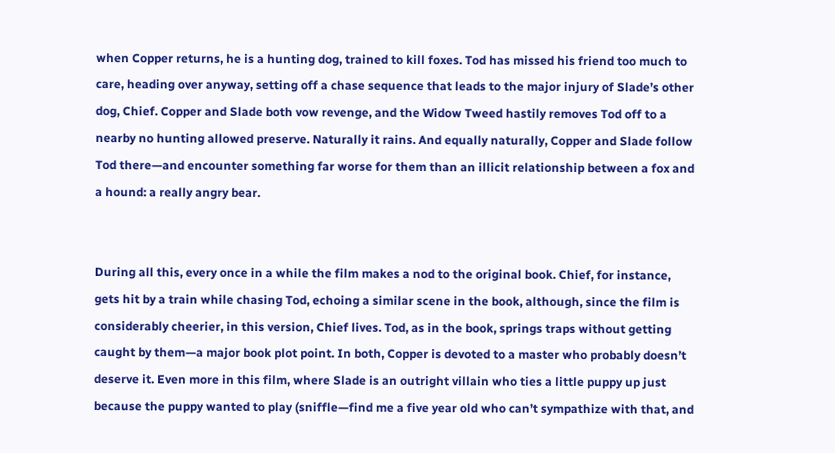when Copper returns, he is a hunting dog, trained to kill foxes. Tod has missed his friend too much to care, heading over anyway, setting off a chase sequence that leads to the major injury of Slade’s other dog, Chief. Copper and Slade both vow revenge, and the Widow Tweed hastily removes Tod off to a nearby no hunting allowed preserve. Naturally it rains. And equally naturally, Copper and Slade follow Tod there—and encounter something far worse for them than an illicit relationship between a fox and a hound: a really angry bear.


During all this, every once in a while the film makes a nod to the original book. Chief, for instance, gets hit by a train while chasing Tod, echoing a similar scene in the book, although, since the film is considerably cheerier, in this version, Chief lives. Tod, as in the book, springs traps without getting caught by them—a major book plot point. In both, Copper is devoted to a master who probably doesn’t deserve it. Even more in this film, where Slade is an outright villain who ties a little puppy up just because the puppy wanted to play (sniffle—find me a five year old who can’t sympathize with that, and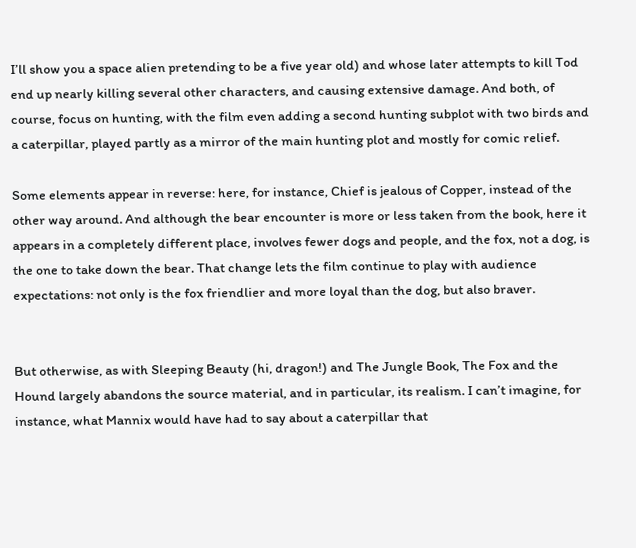I’ll show you a space alien pretending to be a five year old) and whose later attempts to kill Tod end up nearly killing several other characters, and causing extensive damage. And both, of course, focus on hunting, with the film even adding a second hunting subplot with two birds and a caterpillar, played partly as a mirror of the main hunting plot and mostly for comic relief.

Some elements appear in reverse: here, for instance, Chief is jealous of Copper, instead of the other way around. And although the bear encounter is more or less taken from the book, here it appears in a completely different place, involves fewer dogs and people, and the fox, not a dog, is the one to take down the bear. That change lets the film continue to play with audience expectations: not only is the fox friendlier and more loyal than the dog, but also braver.


But otherwise, as with Sleeping Beauty (hi, dragon!) and The Jungle Book, The Fox and the Hound largely abandons the source material, and in particular, its realism. I can’t imagine, for instance, what Mannix would have had to say about a caterpillar that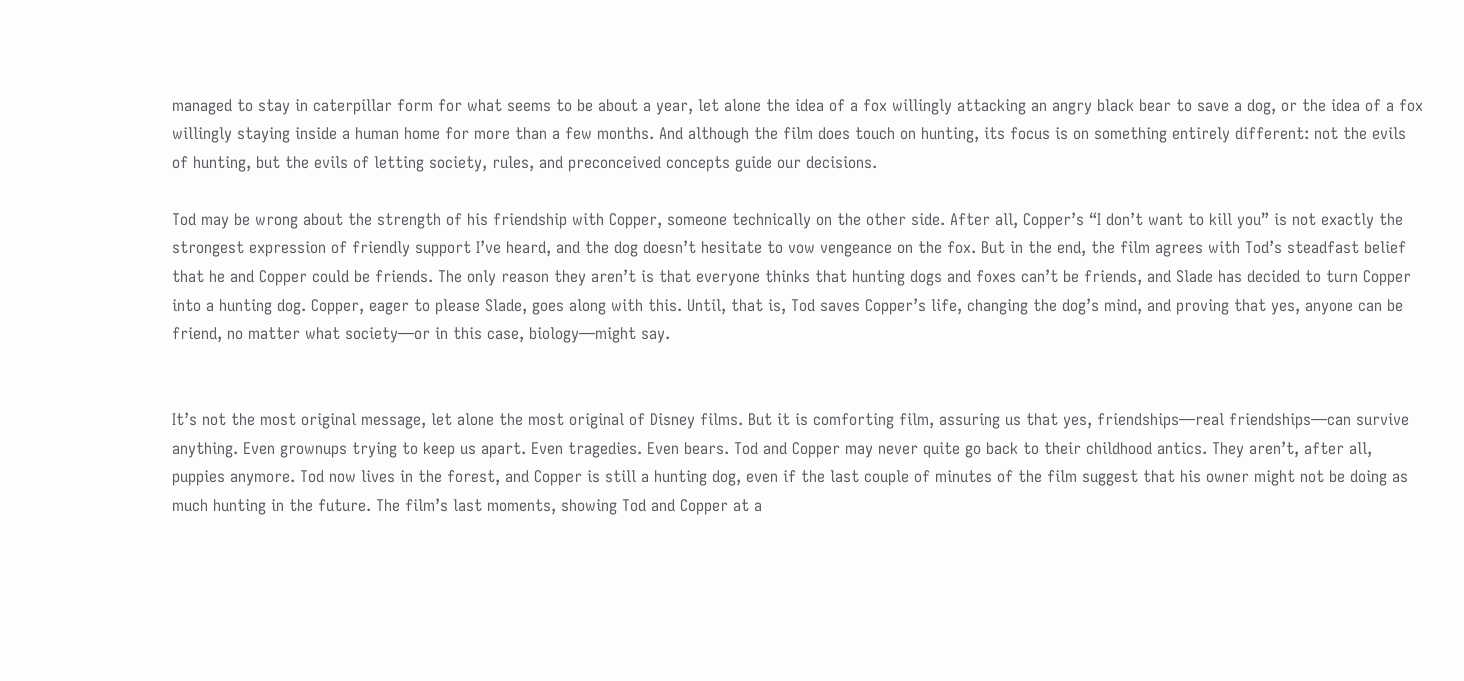managed to stay in caterpillar form for what seems to be about a year, let alone the idea of a fox willingly attacking an angry black bear to save a dog, or the idea of a fox willingly staying inside a human home for more than a few months. And although the film does touch on hunting, its focus is on something entirely different: not the evils of hunting, but the evils of letting society, rules, and preconceived concepts guide our decisions.

Tod may be wrong about the strength of his friendship with Copper, someone technically on the other side. After all, Copper’s “I don’t want to kill you” is not exactly the strongest expression of friendly support I’ve heard, and the dog doesn’t hesitate to vow vengeance on the fox. But in the end, the film agrees with Tod’s steadfast belief that he and Copper could be friends. The only reason they aren’t is that everyone thinks that hunting dogs and foxes can’t be friends, and Slade has decided to turn Copper into a hunting dog. Copper, eager to please Slade, goes along with this. Until, that is, Tod saves Copper’s life, changing the dog’s mind, and proving that yes, anyone can be friend, no matter what society—or in this case, biology—might say.


It’s not the most original message, let alone the most original of Disney films. But it is comforting film, assuring us that yes, friendships—real friendships—can survive anything. Even grownups trying to keep us apart. Even tragedies. Even bears. Tod and Copper may never quite go back to their childhood antics. They aren’t, after all, puppies anymore. Tod now lives in the forest, and Copper is still a hunting dog, even if the last couple of minutes of the film suggest that his owner might not be doing as much hunting in the future. The film’s last moments, showing Tod and Copper at a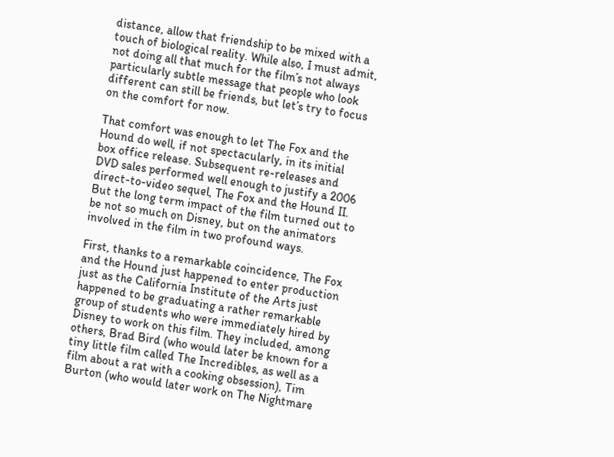distance, allow that friendship to be mixed with a touch of biological reality. While also, I must admit, not doing all that much for the film’s not always particularly subtle message that people who look different can still be friends, but let’s try to focus on the comfort for now.

That comfort was enough to let The Fox and the Hound do well, if not spectacularly, in its initial box office release. Subsequent re-releases and DVD sales performed well enough to justify a 2006 direct-to-video sequel, The Fox and the Hound II. But the long term impact of the film turned out to be not so much on Disney, but on the animators involved in the film in two profound ways.

First, thanks to a remarkable coincidence, The Fox and the Hound just happened to enter production just as the California Institute of the Arts just happened to be graduating a rather remarkable group of students who were immediately hired by Disney to work on this film. They included, among others, Brad Bird (who would later be known for a tiny little film called The Incredibles, as well as a film about a rat with a cooking obsession), Tim Burton (who would later work on The Nightmare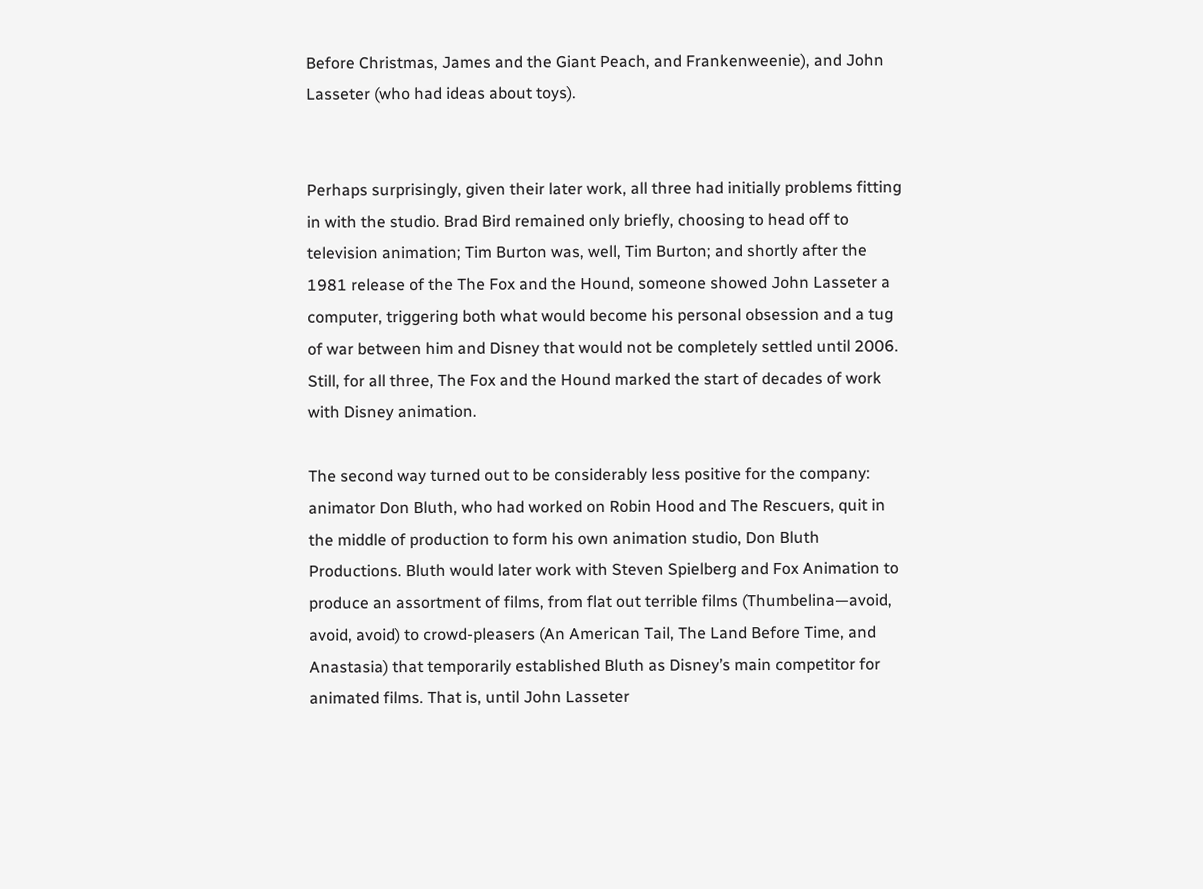Before Christmas, James and the Giant Peach, and Frankenweenie), and John Lasseter (who had ideas about toys).


Perhaps surprisingly, given their later work, all three had initially problems fitting in with the studio. Brad Bird remained only briefly, choosing to head off to television animation; Tim Burton was, well, Tim Burton; and shortly after the 1981 release of the The Fox and the Hound, someone showed John Lasseter a computer, triggering both what would become his personal obsession and a tug of war between him and Disney that would not be completely settled until 2006. Still, for all three, The Fox and the Hound marked the start of decades of work with Disney animation.

The second way turned out to be considerably less positive for the company: animator Don Bluth, who had worked on Robin Hood and The Rescuers, quit in the middle of production to form his own animation studio, Don Bluth Productions. Bluth would later work with Steven Spielberg and Fox Animation to produce an assortment of films, from flat out terrible films (Thumbelina—avoid, avoid, avoid) to crowd-pleasers (An American Tail, The Land Before Time, and Anastasia) that temporarily established Bluth as Disney’s main competitor for animated films. That is, until John Lasseter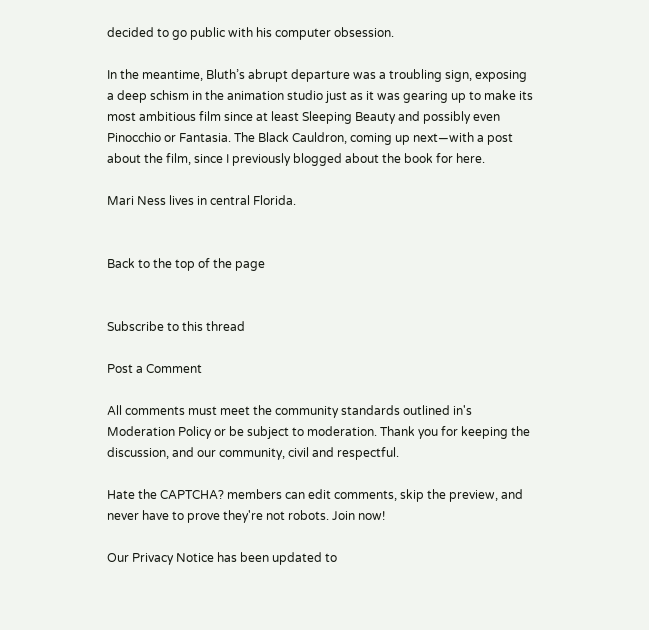decided to go public with his computer obsession.

In the meantime, Bluth’s abrupt departure was a troubling sign, exposing a deep schism in the animation studio just as it was gearing up to make its most ambitious film since at least Sleeping Beauty and possibly even Pinocchio or Fantasia. The Black Cauldron, coming up next—with a post about the film, since I previously blogged about the book for here.

Mari Ness lives in central Florida.


Back to the top of the page


Subscribe to this thread

Post a Comment

All comments must meet the community standards outlined in's Moderation Policy or be subject to moderation. Thank you for keeping the discussion, and our community, civil and respectful.

Hate the CAPTCHA? members can edit comments, skip the preview, and never have to prove they're not robots. Join now!

Our Privacy Notice has been updated to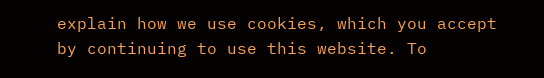explain how we use cookies, which you accept by continuing to use this website. To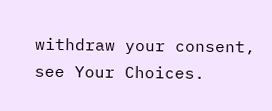withdraw your consent, see Your Choices.